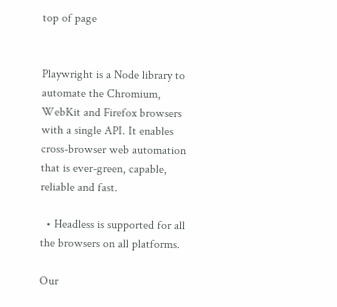top of page


Playwright is a Node library to automate the Chromium, WebKit and Firefox browsers with a single API. It enables cross-browser web automation that is ever-green, capable, reliable and fast.

  • Headless is supported for all the browsers on all platforms.

Our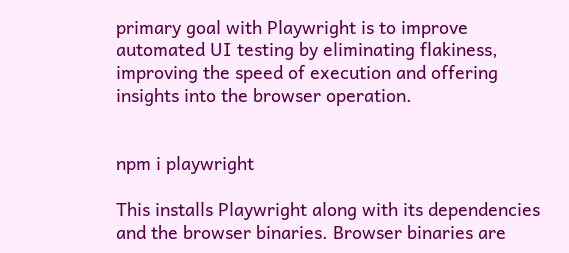primary goal with Playwright is to improve automated UI testing by eliminating flakiness, improving the speed of execution and offering insights into the browser operation.


npm i playwright

This installs Playwright along with its dependencies and the browser binaries. Browser binaries are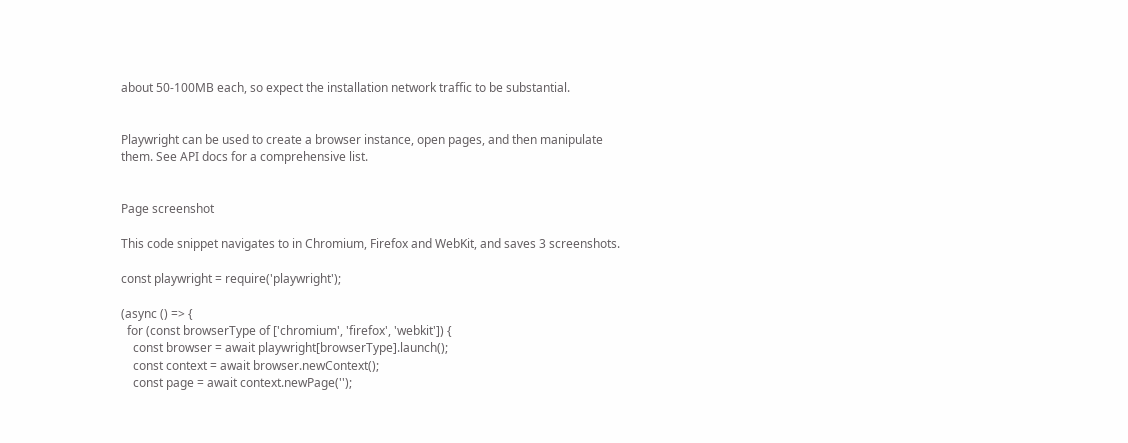about 50-100MB each, so expect the installation network traffic to be substantial.


Playwright can be used to create a browser instance, open pages, and then manipulate them. See API docs for a comprehensive list.


Page screenshot

This code snippet navigates to in Chromium, Firefox and WebKit, and saves 3 screenshots.

const playwright = require('playwright');

(async () => {
  for (const browserType of ['chromium', 'firefox', 'webkit']) {
    const browser = await playwright[browserType].launch();
    const context = await browser.newContext();
    const page = await context.newPage('');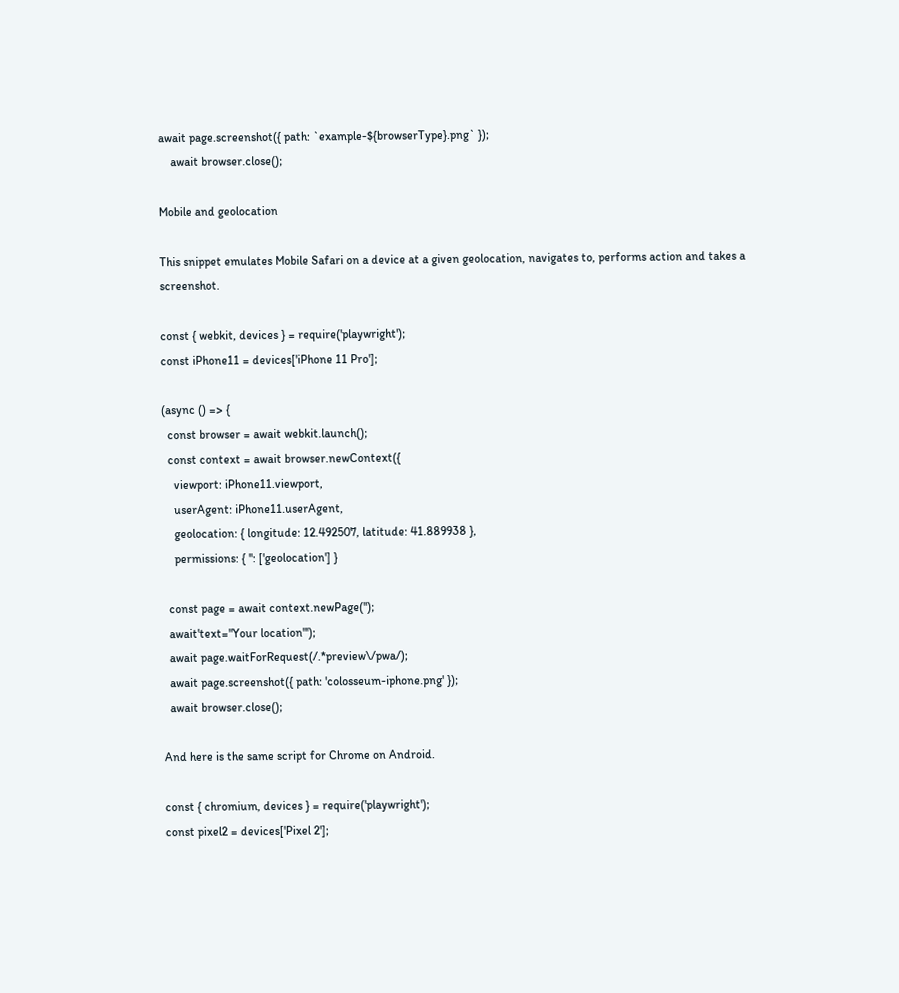await page.screenshot({ path: `example-${browserType}.png` });
    await browser.close();

Mobile and geolocation

This snippet emulates Mobile Safari on a device at a given geolocation, navigates to, performs action and takes a screenshot.

const { webkit, devices } = require('playwright');
const iPhone11 = devices['iPhone 11 Pro'];

(async () => {
  const browser = await webkit.launch();
  const context = await browser.newContext({
    viewport: iPhone11.viewport,
    userAgent: iPhone11.userAgent,
    geolocation: { longitude: 12.492507, latitude: 41.889938 },
    permissions: { '': ['geolocation'] }

  const page = await context.newPage('');
  await'text="Your location"');
  await page.waitForRequest(/.*preview\/pwa/);
  await page.screenshot({ path: 'colosseum-iphone.png' });
  await browser.close();

And here is the same script for Chrome on Android.

const { chromium, devices } = require('playwright');
const pixel2 = devices['Pixel 2'];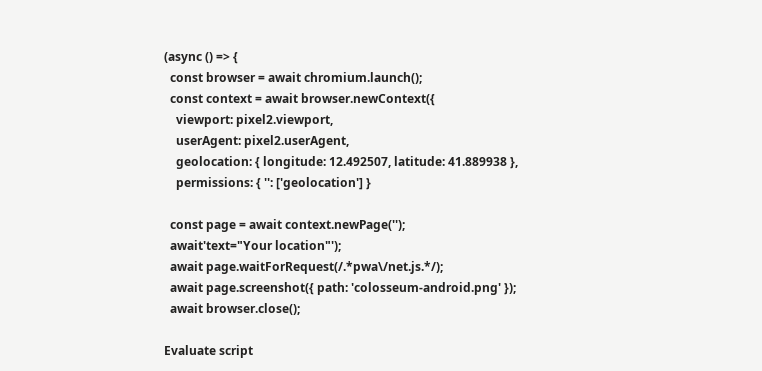(async () => {
  const browser = await chromium.launch();
  const context = await browser.newContext({
    viewport: pixel2.viewport,
    userAgent: pixel2.userAgent,
    geolocation: { longitude: 12.492507, latitude: 41.889938 },
    permissions: { '': ['geolocation'] }

  const page = await context.newPage('');
  await'text="Your location"');
  await page.waitForRequest(/.*pwa\/net.js.*/);
  await page.screenshot({ path: 'colosseum-android.png' });
  await browser.close();

Evaluate script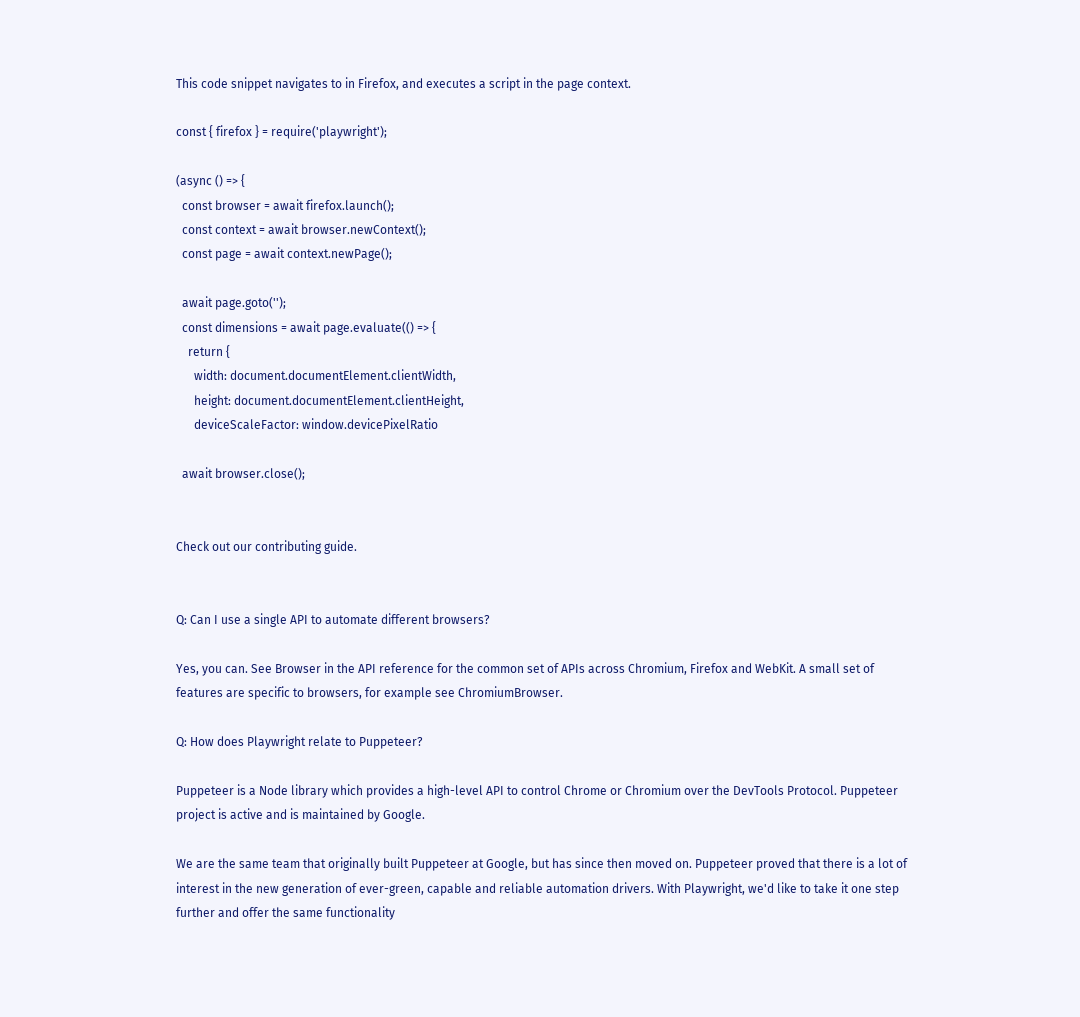This code snippet navigates to in Firefox, and executes a script in the page context.

const { firefox } = require('playwright');

(async () => {
  const browser = await firefox.launch();
  const context = await browser.newContext();
  const page = await context.newPage();

  await page.goto('');
  const dimensions = await page.evaluate(() => {
    return {
      width: document.documentElement.clientWidth,
      height: document.documentElement.clientHeight,
      deviceScaleFactor: window.devicePixelRatio

  await browser.close();


Check out our contributing guide.


Q: Can I use a single API to automate different browsers?

Yes, you can. See Browser in the API reference for the common set of APIs across Chromium, Firefox and WebKit. A small set of features are specific to browsers, for example see ChromiumBrowser.

Q: How does Playwright relate to Puppeteer?

Puppeteer is a Node library which provides a high-level API to control Chrome or Chromium over the DevTools Protocol. Puppeteer project is active and is maintained by Google.

We are the same team that originally built Puppeteer at Google, but has since then moved on. Puppeteer proved that there is a lot of interest in the new generation of ever-green, capable and reliable automation drivers. With Playwright, we'd like to take it one step further and offer the same functionality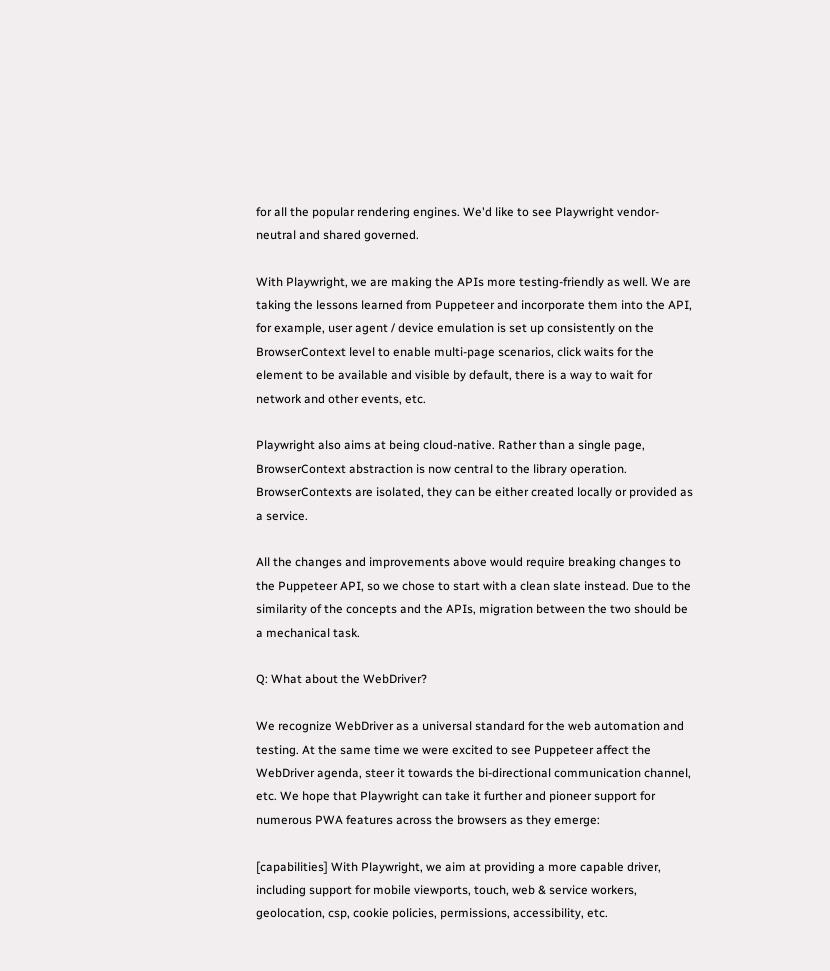for all the popular rendering engines. We'd like to see Playwright vendor-neutral and shared governed.

With Playwright, we are making the APIs more testing-friendly as well. We are taking the lessons learned from Puppeteer and incorporate them into the API, for example, user agent / device emulation is set up consistently on the BrowserContext level to enable multi-page scenarios, click waits for the element to be available and visible by default, there is a way to wait for network and other events, etc.

Playwright also aims at being cloud-native. Rather than a single page, BrowserContext abstraction is now central to the library operation. BrowserContexts are isolated, they can be either created locally or provided as a service.

All the changes and improvements above would require breaking changes to the Puppeteer API, so we chose to start with a clean slate instead. Due to the similarity of the concepts and the APIs, migration between the two should be a mechanical task.

Q: What about the WebDriver?

We recognize WebDriver as a universal standard for the web automation and testing. At the same time we were excited to see Puppeteer affect the WebDriver agenda, steer it towards the bi-directional communication channel, etc. We hope that Playwright can take it further and pioneer support for numerous PWA features across the browsers as they emerge:

[capabilities] With Playwright, we aim at providing a more capable driver, including support for mobile viewports, touch, web & service workers, geolocation, csp, cookie policies, permissions, accessibility, etc.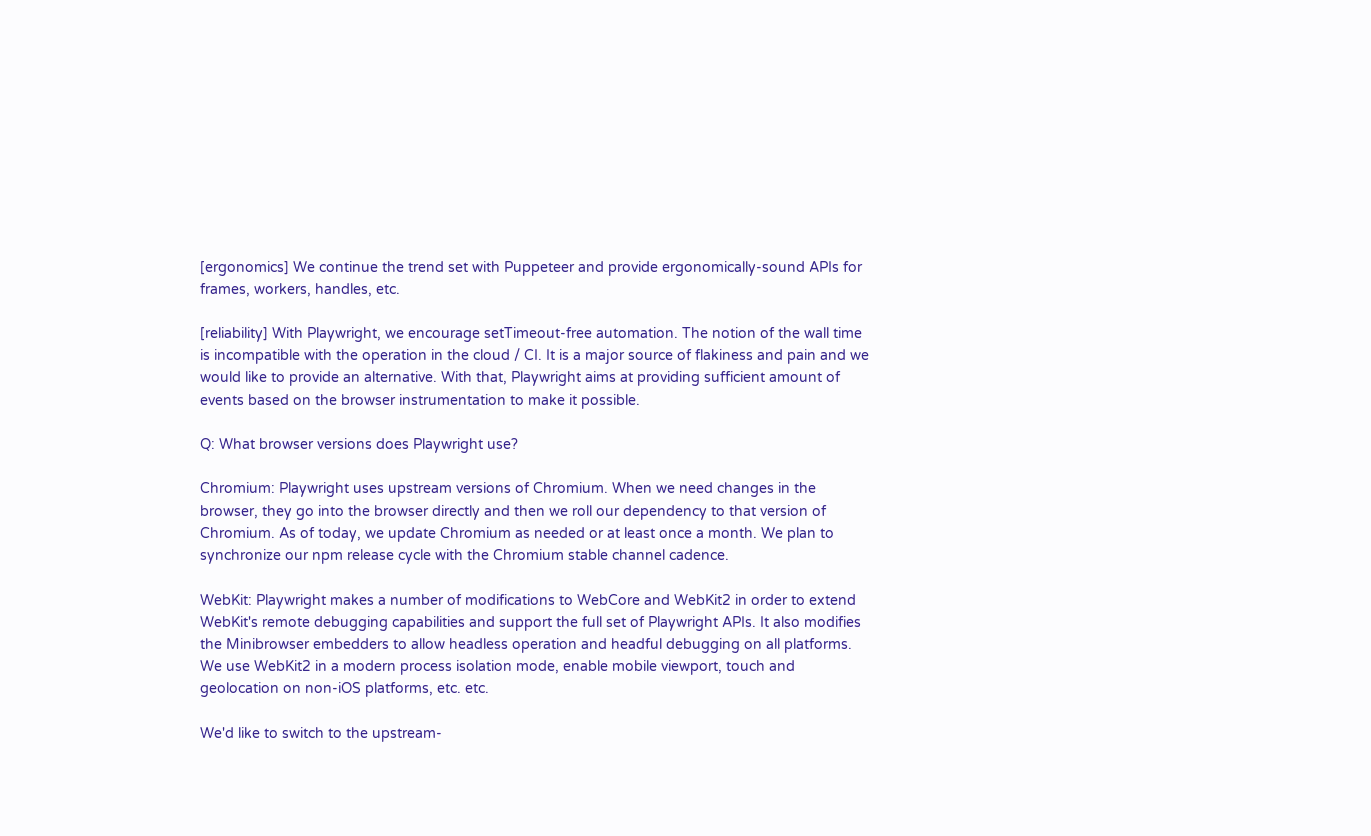[ergonomics] We continue the trend set with Puppeteer and provide ergonomically-sound APIs for frames, workers, handles, etc.

[reliability] With Playwright, we encourage setTimeout-free automation. The notion of the wall time is incompatible with the operation in the cloud / CI. It is a major source of flakiness and pain and we would like to provide an alternative. With that, Playwright aims at providing sufficient amount of events based on the browser instrumentation to make it possible.

Q: What browser versions does Playwright use?

Chromium: Playwright uses upstream versions of Chromium. When we need changes in the browser, they go into the browser directly and then we roll our dependency to that version of Chromium. As of today, we update Chromium as needed or at least once a month. We plan to synchronize our npm release cycle with the Chromium stable channel cadence.

WebKit: Playwright makes a number of modifications to WebCore and WebKit2 in order to extend WebKit's remote debugging capabilities and support the full set of Playwright APIs. It also modifies the Minibrowser embedders to allow headless operation and headful debugging on all platforms. We use WebKit2 in a modern process isolation mode, enable mobile viewport, touch and geolocation on non-iOS platforms, etc. etc.

We'd like to switch to the upstream-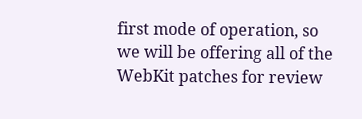first mode of operation, so we will be offering all of the WebKit patches for review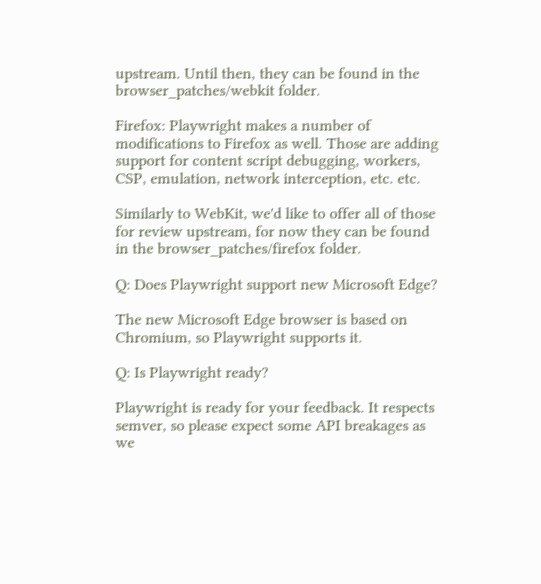upstream. Until then, they can be found in the browser_patches/webkit folder.

Firefox: Playwright makes a number of modifications to Firefox as well. Those are adding support for content script debugging, workers, CSP, emulation, network interception, etc. etc.

Similarly to WebKit, we'd like to offer all of those for review upstream, for now they can be found in the browser_patches/firefox folder.

Q: Does Playwright support new Microsoft Edge?

The new Microsoft Edge browser is based on Chromium, so Playwright supports it.

Q: Is Playwright ready?

Playwright is ready for your feedback. It respects semver, so please expect some API breakages as we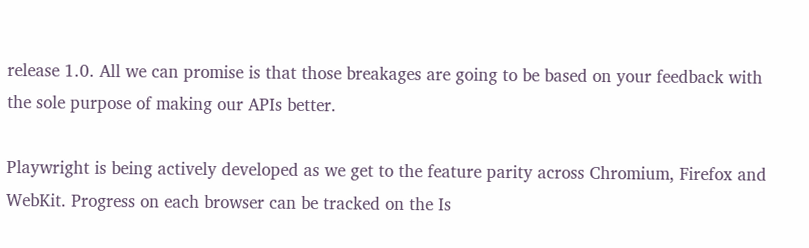release 1.0. All we can promise is that those breakages are going to be based on your feedback with the sole purpose of making our APIs better.

Playwright is being actively developed as we get to the feature parity across Chromium, Firefox and WebKit. Progress on each browser can be tracked on the Is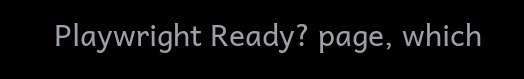Playwright Ready? page, which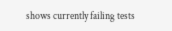shows currently failing tests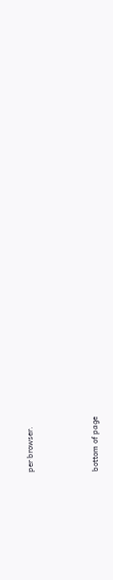per browser.



bottom of page